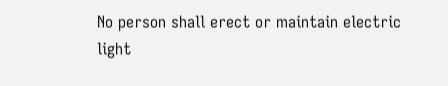No person shall erect or maintain electric light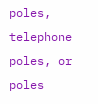poles, telephone poles, or poles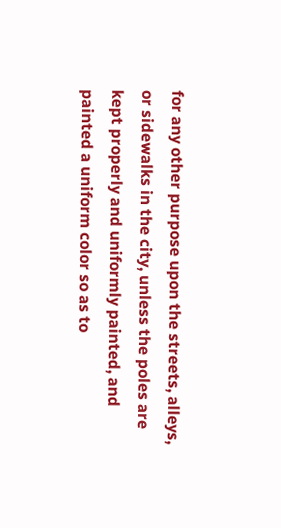for any other purpose upon the streets, alleys, or sidewalks in the city, unless the poles are kept properly and uniformly painted, and painted a uniform color so as to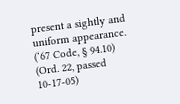present a sightly and uniform appearance.
(‘67 Code, § 94.10)  (Ord. 22, passed 10-17-05)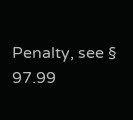Penalty, see § 97.99